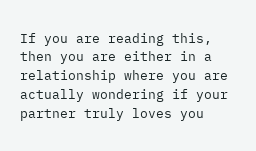If you are reading this, then you are either in a relationship where you are actually wondering if your partner truly loves you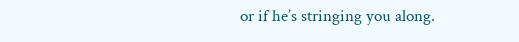or if he’s stringing you along.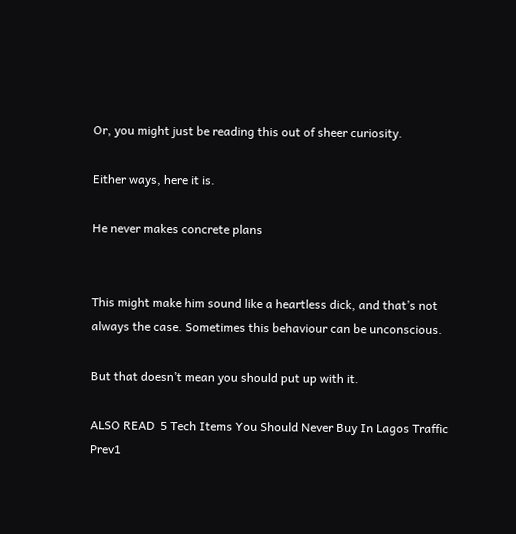Or, you might just be reading this out of sheer curiosity.

Either ways, here it is.

He never makes concrete plans


This might make him sound like a heartless dick, and that’s not always the case. Sometimes this behaviour can be unconscious.

But that doesn’t mean you should put up with it.

ALSO READ  5 Tech Items You Should Never Buy In Lagos Traffic
Prev1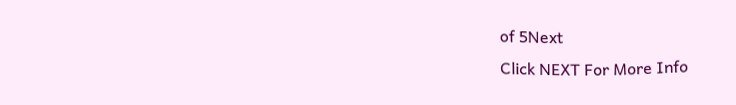of 5Next
Click NEXT For More Info